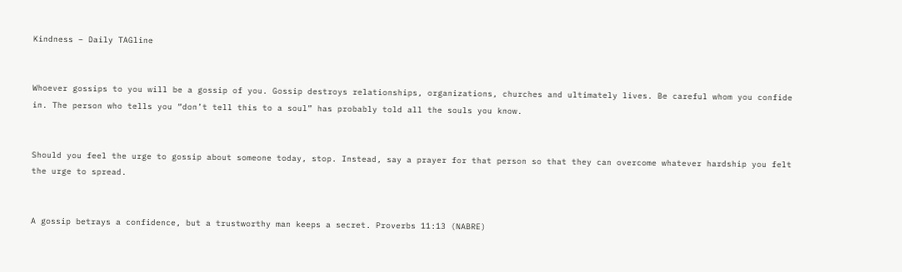Kindness – Daily TAGline


Whoever gossips to you will be a gossip of you. Gossip destroys relationships, organizations, churches and ultimately lives. Be careful whom you confide in. The person who tells you “don’t tell this to a soul” has probably told all the souls you know.


Should you feel the urge to gossip about someone today, stop. Instead, say a prayer for that person so that they can overcome whatever hardship you felt the urge to spread.


A gossip betrays a confidence, but a trustworthy man keeps a secret. Proverbs 11:13 (NABRE)